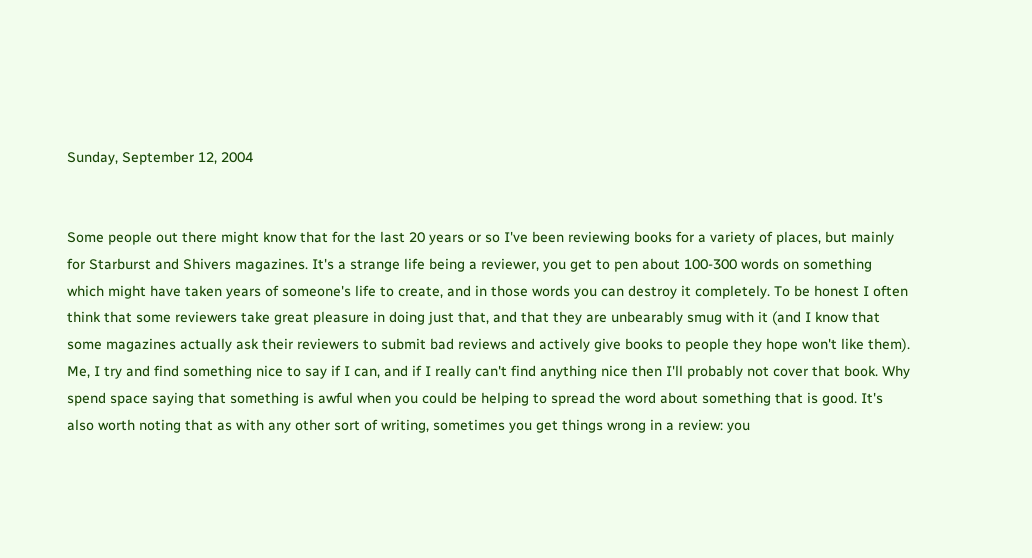Sunday, September 12, 2004


Some people out there might know that for the last 20 years or so I've been reviewing books for a variety of places, but mainly for Starburst and Shivers magazines. It's a strange life being a reviewer, you get to pen about 100-300 words on something which might have taken years of someone's life to create, and in those words you can destroy it completely. To be honest I often think that some reviewers take great pleasure in doing just that, and that they are unbearably smug with it (and I know that some magazines actually ask their reviewers to submit bad reviews and actively give books to people they hope won't like them). Me, I try and find something nice to say if I can, and if I really can't find anything nice then I'll probably not cover that book. Why spend space saying that something is awful when you could be helping to spread the word about something that is good. It's also worth noting that as with any other sort of writing, sometimes you get things wrong in a review: you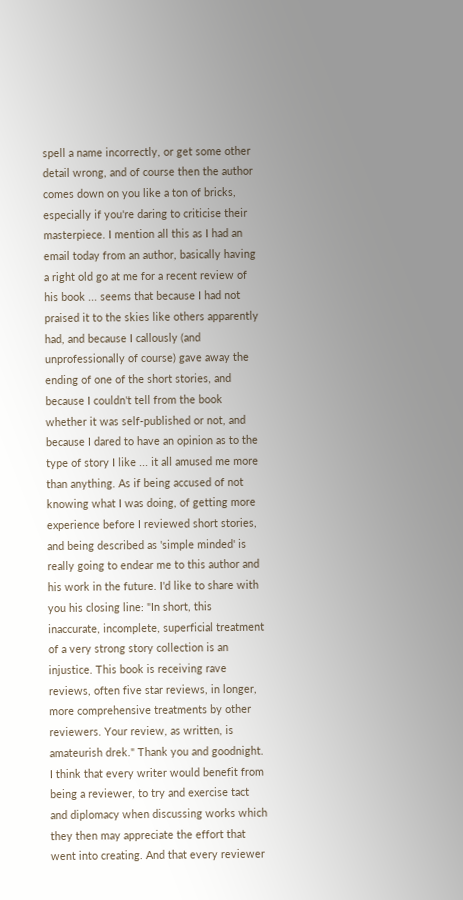spell a name incorrectly, or get some other detail wrong, and of course then the author comes down on you like a ton of bricks, especially if you're daring to criticise their masterpiece. I mention all this as I had an email today from an author, basically having a right old go at me for a recent review of his book ... seems that because I had not praised it to the skies like others apparently had, and because I callously (and unprofessionally of course) gave away the ending of one of the short stories, and because I couldn't tell from the book whether it was self-published or not, and because I dared to have an opinion as to the type of story I like ... it all amused me more than anything. As if being accused of not knowing what I was doing, of getting more experience before I reviewed short stories, and being described as 'simple minded' is really going to endear me to this author and his work in the future. I'd like to share with you his closing line: "In short, this inaccurate, incomplete, superficial treatment of a very strong story collection is an injustice. This book is receiving rave reviews, often five star reviews, in longer, more comprehensive treatments by other reviewers. Your review, as written, is amateurish drek." Thank you and goodnight. I think that every writer would benefit from being a reviewer, to try and exercise tact and diplomacy when discussing works which they then may appreciate the effort that went into creating. And that every reviewer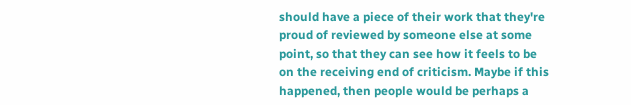should have a piece of their work that they're proud of reviewed by someone else at some point, so that they can see how it feels to be on the receiving end of criticism. Maybe if this happened, then people would be perhaps a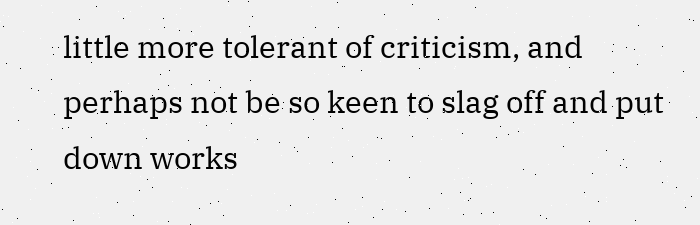little more tolerant of criticism, and perhaps not be so keen to slag off and put down works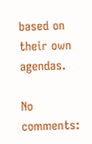based on their own agendas.

No comments: